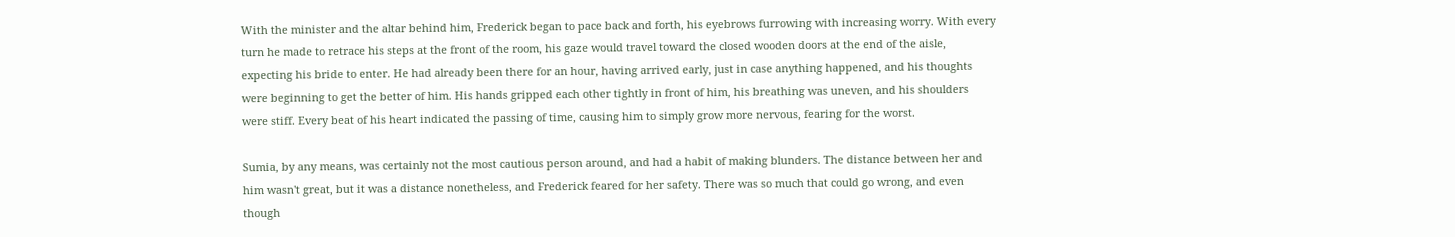With the minister and the altar behind him, Frederick began to pace back and forth, his eyebrows furrowing with increasing worry. With every turn he made to retrace his steps at the front of the room, his gaze would travel toward the closed wooden doors at the end of the aisle, expecting his bride to enter. He had already been there for an hour, having arrived early, just in case anything happened, and his thoughts were beginning to get the better of him. His hands gripped each other tightly in front of him, his breathing was uneven, and his shoulders were stiff. Every beat of his heart indicated the passing of time, causing him to simply grow more nervous, fearing for the worst.

Sumia, by any means, was certainly not the most cautious person around, and had a habit of making blunders. The distance between her and him wasn't great, but it was a distance nonetheless, and Frederick feared for her safety. There was so much that could go wrong, and even though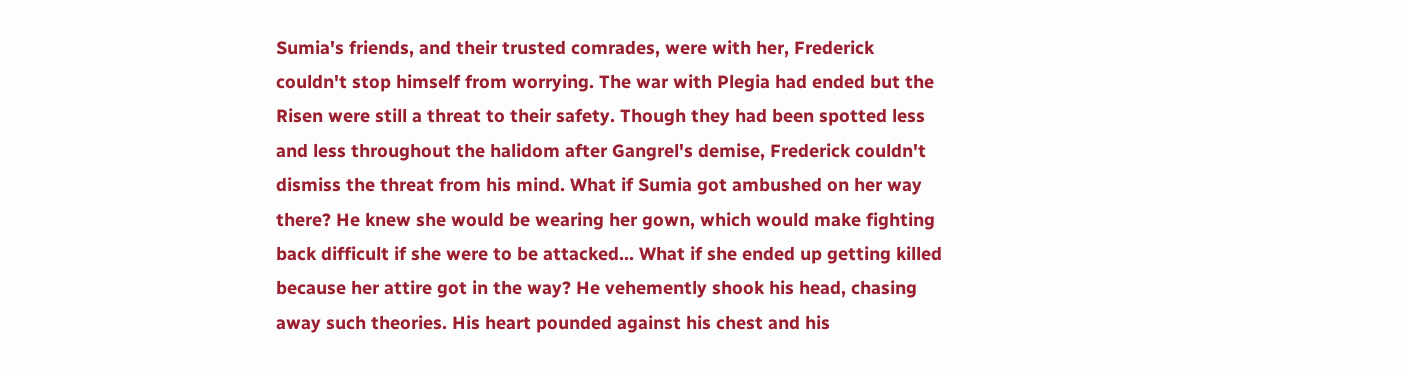Sumia's friends, and their trusted comrades, were with her, Frederick couldn't stop himself from worrying. The war with Plegia had ended but the Risen were still a threat to their safety. Though they had been spotted less and less throughout the halidom after Gangrel's demise, Frederick couldn't dismiss the threat from his mind. What if Sumia got ambushed on her way there? He knew she would be wearing her gown, which would make fighting back difficult if she were to be attacked… What if she ended up getting killed because her attire got in the way? He vehemently shook his head, chasing away such theories. His heart pounded against his chest and his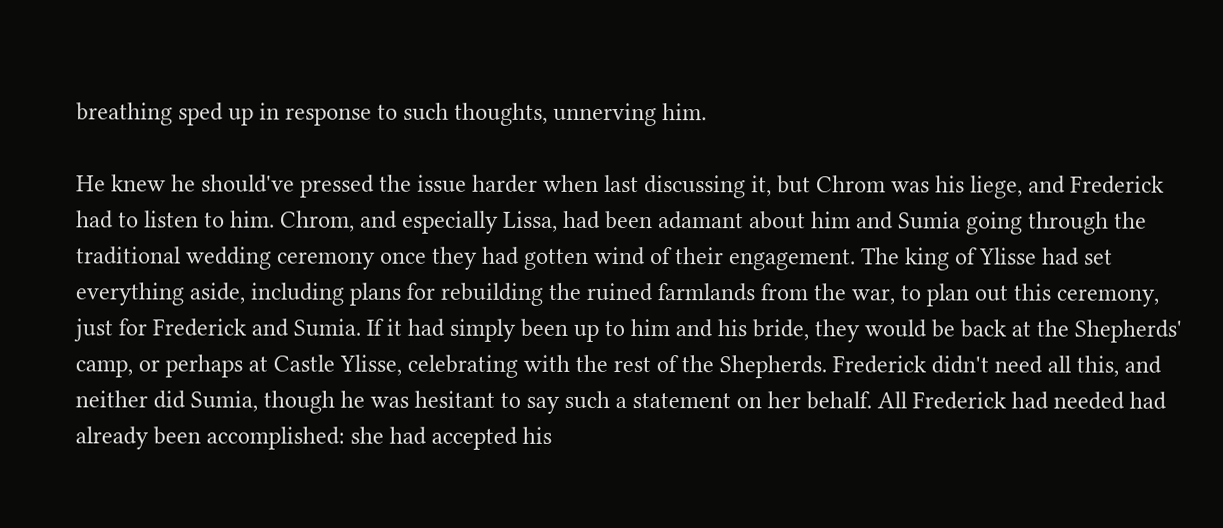breathing sped up in response to such thoughts, unnerving him.

He knew he should've pressed the issue harder when last discussing it, but Chrom was his liege, and Frederick had to listen to him. Chrom, and especially Lissa, had been adamant about him and Sumia going through the traditional wedding ceremony once they had gotten wind of their engagement. The king of Ylisse had set everything aside, including plans for rebuilding the ruined farmlands from the war, to plan out this ceremony, just for Frederick and Sumia. If it had simply been up to him and his bride, they would be back at the Shepherds' camp, or perhaps at Castle Ylisse, celebrating with the rest of the Shepherds. Frederick didn't need all this, and neither did Sumia, though he was hesitant to say such a statement on her behalf. All Frederick had needed had already been accomplished: she had accepted his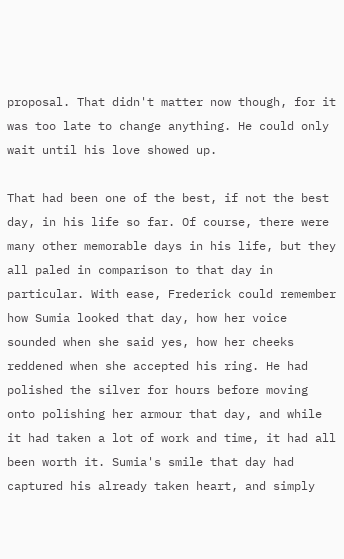proposal. That didn't matter now though, for it was too late to change anything. He could only wait until his love showed up.

That had been one of the best, if not the best day, in his life so far. Of course, there were many other memorable days in his life, but they all paled in comparison to that day in particular. With ease, Frederick could remember how Sumia looked that day, how her voice sounded when she said yes, how her cheeks reddened when she accepted his ring. He had polished the silver for hours before moving onto polishing her armour that day, and while it had taken a lot of work and time, it had all been worth it. Sumia's smile that day had captured his already taken heart, and simply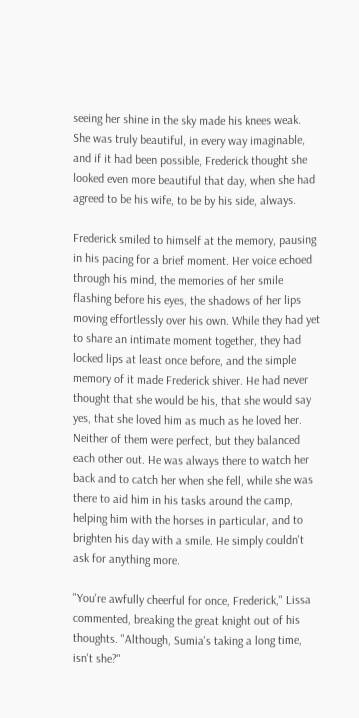seeing her shine in the sky made his knees weak. She was truly beautiful, in every way imaginable, and if it had been possible, Frederick thought she looked even more beautiful that day, when she had agreed to be his wife, to be by his side, always.

Frederick smiled to himself at the memory, pausing in his pacing for a brief moment. Her voice echoed through his mind, the memories of her smile flashing before his eyes, the shadows of her lips moving effortlessly over his own. While they had yet to share an intimate moment together, they had locked lips at least once before, and the simple memory of it made Frederick shiver. He had never thought that she would be his, that she would say yes, that she loved him as much as he loved her. Neither of them were perfect, but they balanced each other out. He was always there to watch her back and to catch her when she fell, while she was there to aid him in his tasks around the camp, helping him with the horses in particular, and to brighten his day with a smile. He simply couldn't ask for anything more.

"You're awfully cheerful for once, Frederick," Lissa commented, breaking the great knight out of his thoughts. "Although, Sumia's taking a long time, isn't she?"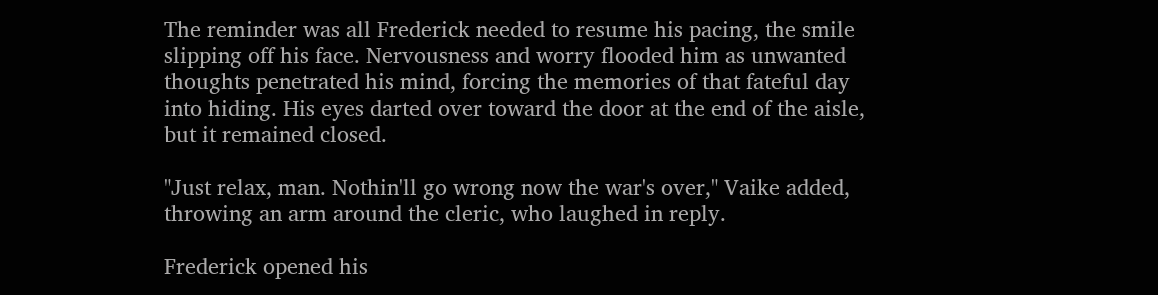The reminder was all Frederick needed to resume his pacing, the smile slipping off his face. Nervousness and worry flooded him as unwanted thoughts penetrated his mind, forcing the memories of that fateful day into hiding. His eyes darted over toward the door at the end of the aisle, but it remained closed.

"Just relax, man. Nothin'll go wrong now the war's over," Vaike added, throwing an arm around the cleric, who laughed in reply.

Frederick opened his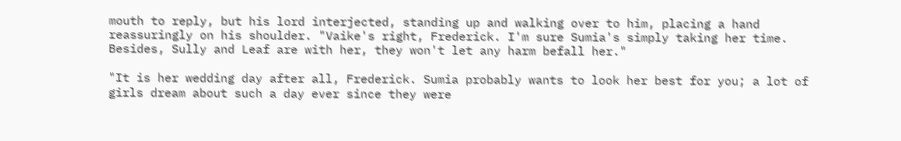mouth to reply, but his lord interjected, standing up and walking over to him, placing a hand reassuringly on his shoulder. "Vaike's right, Frederick. I'm sure Sumia's simply taking her time. Besides, Sully and Leaf are with her, they won't let any harm befall her."

"It is her wedding day after all, Frederick. Sumia probably wants to look her best for you; a lot of girls dream about such a day ever since they were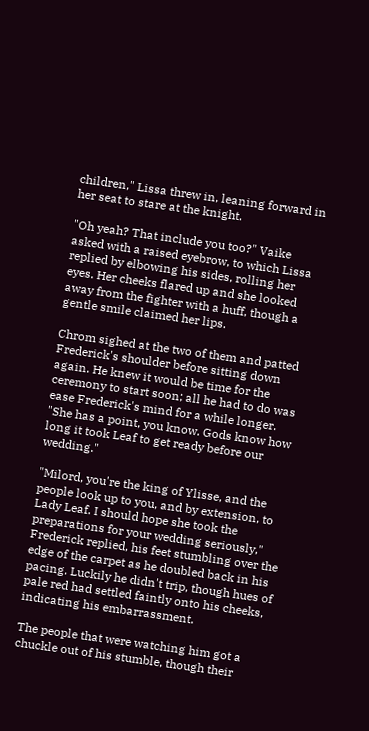children," Lissa threw in, leaning forward in her seat to stare at the knight.

"Oh yeah? That include you too?" Vaike asked with a raised eyebrow, to which Lissa replied by elbowing his sides, rolling her eyes. Her cheeks flared up and she looked away from the fighter with a huff, though a gentle smile claimed her lips.

Chrom sighed at the two of them and patted Frederick's shoulder before sitting down again. He knew it would be time for the ceremony to start soon; all he had to do was ease Frederick's mind for a while longer. "She has a point, you know. Gods know how long it took Leaf to get ready before our wedding."

"Milord, you're the king of Ylisse, and the people look up to you, and by extension, to Lady Leaf. I should hope she took the preparations for your wedding seriously," Frederick replied, his feet stumbling over the edge of the carpet as he doubled back in his pacing. Luckily he didn't trip, though hues of pale red had settled faintly onto his cheeks, indicating his embarrassment.

The people that were watching him got a chuckle out of his stumble, though their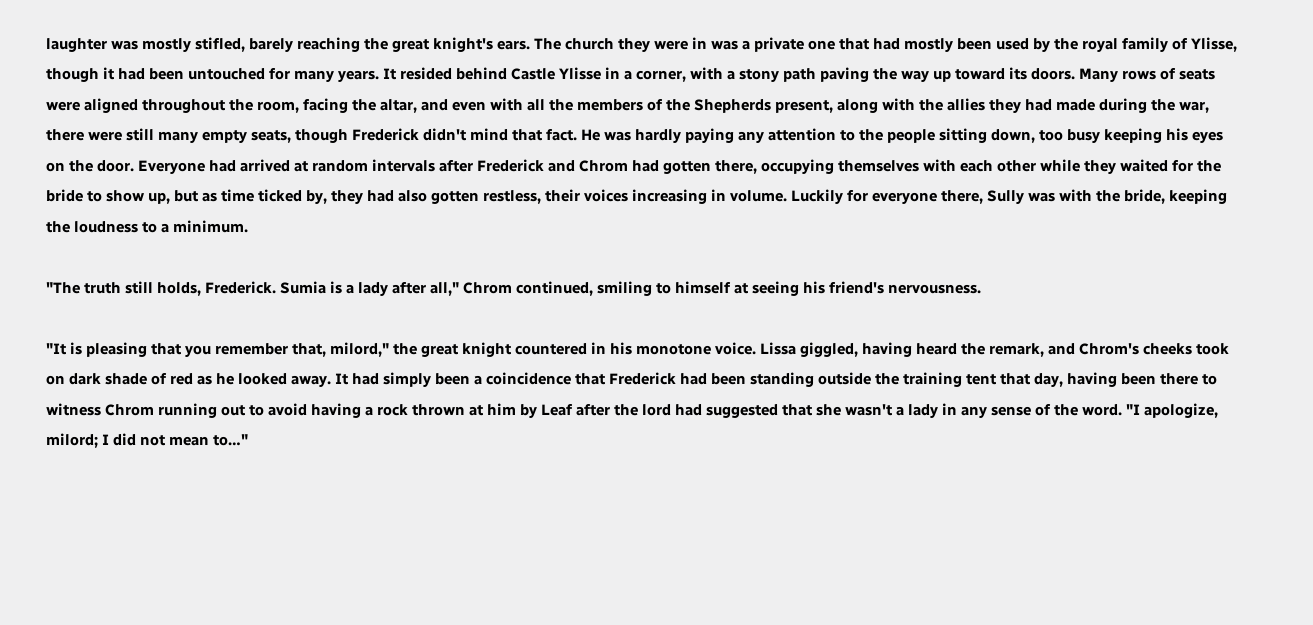laughter was mostly stifled, barely reaching the great knight's ears. The church they were in was a private one that had mostly been used by the royal family of Ylisse, though it had been untouched for many years. It resided behind Castle Ylisse in a corner, with a stony path paving the way up toward its doors. Many rows of seats were aligned throughout the room, facing the altar, and even with all the members of the Shepherds present, along with the allies they had made during the war, there were still many empty seats, though Frederick didn't mind that fact. He was hardly paying any attention to the people sitting down, too busy keeping his eyes on the door. Everyone had arrived at random intervals after Frederick and Chrom had gotten there, occupying themselves with each other while they waited for the bride to show up, but as time ticked by, they had also gotten restless, their voices increasing in volume. Luckily for everyone there, Sully was with the bride, keeping the loudness to a minimum.

"The truth still holds, Frederick. Sumia is a lady after all," Chrom continued, smiling to himself at seeing his friend's nervousness.

"It is pleasing that you remember that, milord," the great knight countered in his monotone voice. Lissa giggled, having heard the remark, and Chrom's cheeks took on dark shade of red as he looked away. It had simply been a coincidence that Frederick had been standing outside the training tent that day, having been there to witness Chrom running out to avoid having a rock thrown at him by Leaf after the lord had suggested that she wasn't a lady in any sense of the word. "I apologize, milord; I did not mean to…"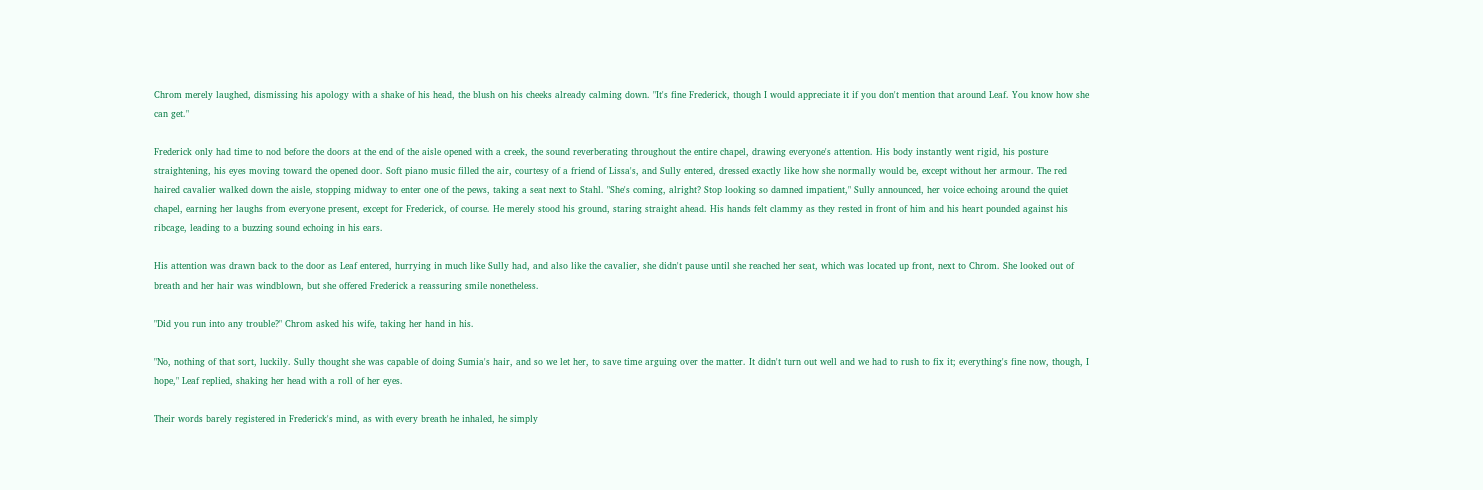Chrom merely laughed, dismissing his apology with a shake of his head, the blush on his cheeks already calming down. "It's fine Frederick, though I would appreciate it if you don't mention that around Leaf. You know how she can get."

Frederick only had time to nod before the doors at the end of the aisle opened with a creek, the sound reverberating throughout the entire chapel, drawing everyone's attention. His body instantly went rigid, his posture straightening, his eyes moving toward the opened door. Soft piano music filled the air, courtesy of a friend of Lissa's, and Sully entered, dressed exactly like how she normally would be, except without her armour. The red haired cavalier walked down the aisle, stopping midway to enter one of the pews, taking a seat next to Stahl. "She's coming, alright? Stop looking so damned impatient," Sully announced, her voice echoing around the quiet chapel, earning her laughs from everyone present, except for Frederick, of course. He merely stood his ground, staring straight ahead. His hands felt clammy as they rested in front of him and his heart pounded against his ribcage, leading to a buzzing sound echoing in his ears.

His attention was drawn back to the door as Leaf entered, hurrying in much like Sully had, and also like the cavalier, she didn't pause until she reached her seat, which was located up front, next to Chrom. She looked out of breath and her hair was windblown, but she offered Frederick a reassuring smile nonetheless.

"Did you run into any trouble?" Chrom asked his wife, taking her hand in his.

"No, nothing of that sort, luckily. Sully thought she was capable of doing Sumia's hair, and so we let her, to save time arguing over the matter. It didn't turn out well and we had to rush to fix it; everything's fine now, though, I hope," Leaf replied, shaking her head with a roll of her eyes.

Their words barely registered in Frederick's mind, as with every breath he inhaled, he simply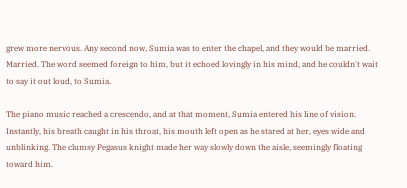grew more nervous. Any second now, Sumia was to enter the chapel, and they would be married. Married. The word seemed foreign to him, but it echoed lovingly in his mind, and he couldn't wait to say it out loud, to Sumia.

The piano music reached a crescendo, and at that moment, Sumia entered his line of vision. Instantly, his breath caught in his throat, his mouth left open as he stared at her, eyes wide and unblinking. The clumsy Pegasus knight made her way slowly down the aisle, seemingly floating toward him.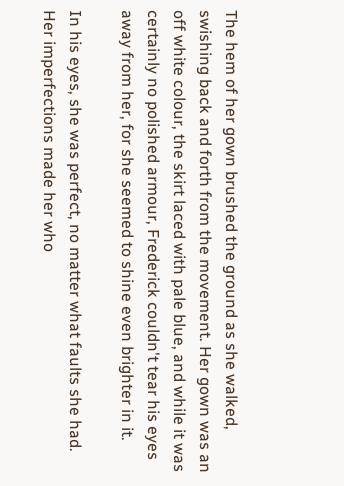The hem of her gown brushed the ground as she walked, swishing back and forth from the movement. Her gown was an off white colour, the skirt laced with pale blue, and while it was certainly no polished armour, Frederick couldn't tear his eyes away from her, for she seemed to shine even brighter in it.

In his eyes, she was perfect, no matter what faults she had. Her imperfections made her who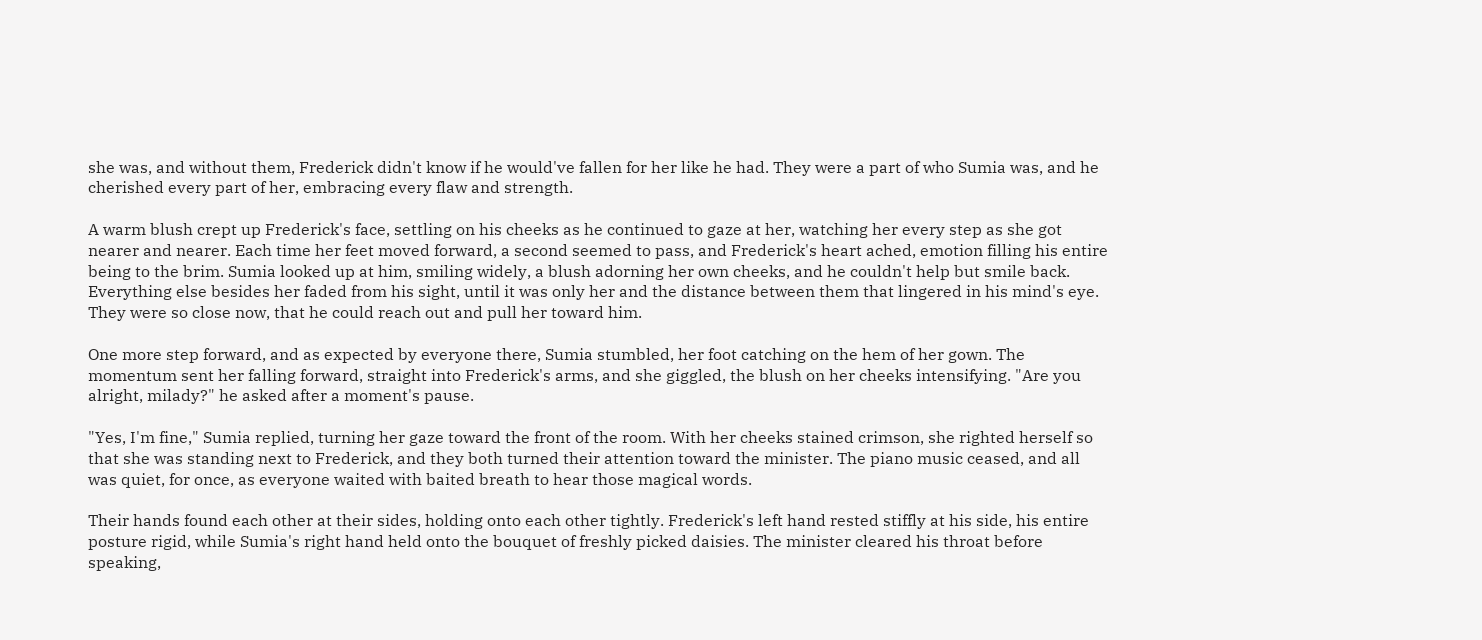she was, and without them, Frederick didn't know if he would've fallen for her like he had. They were a part of who Sumia was, and he cherished every part of her, embracing every flaw and strength.

A warm blush crept up Frederick's face, settling on his cheeks as he continued to gaze at her, watching her every step as she got nearer and nearer. Each time her feet moved forward, a second seemed to pass, and Frederick's heart ached, emotion filling his entire being to the brim. Sumia looked up at him, smiling widely, a blush adorning her own cheeks, and he couldn't help but smile back. Everything else besides her faded from his sight, until it was only her and the distance between them that lingered in his mind's eye. They were so close now, that he could reach out and pull her toward him.

One more step forward, and as expected by everyone there, Sumia stumbled, her foot catching on the hem of her gown. The momentum sent her falling forward, straight into Frederick's arms, and she giggled, the blush on her cheeks intensifying. "Are you alright, milady?" he asked after a moment's pause.

"Yes, I'm fine," Sumia replied, turning her gaze toward the front of the room. With her cheeks stained crimson, she righted herself so that she was standing next to Frederick, and they both turned their attention toward the minister. The piano music ceased, and all was quiet, for once, as everyone waited with baited breath to hear those magical words.

Their hands found each other at their sides, holding onto each other tightly. Frederick's left hand rested stiffly at his side, his entire posture rigid, while Sumia's right hand held onto the bouquet of freshly picked daisies. The minister cleared his throat before speaking,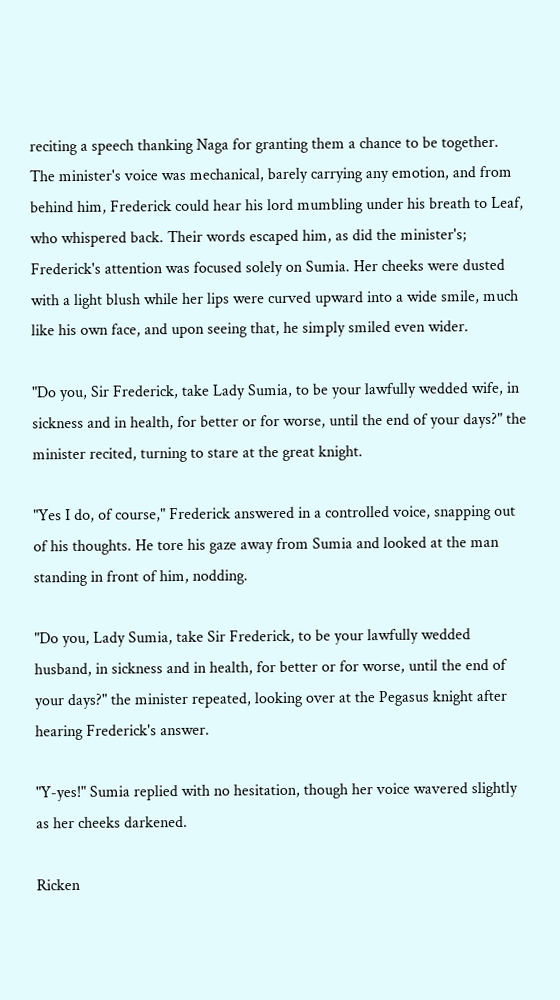reciting a speech thanking Naga for granting them a chance to be together. The minister's voice was mechanical, barely carrying any emotion, and from behind him, Frederick could hear his lord mumbling under his breath to Leaf, who whispered back. Their words escaped him, as did the minister's; Frederick's attention was focused solely on Sumia. Her cheeks were dusted with a light blush while her lips were curved upward into a wide smile, much like his own face, and upon seeing that, he simply smiled even wider.

"Do you, Sir Frederick, take Lady Sumia, to be your lawfully wedded wife, in sickness and in health, for better or for worse, until the end of your days?" the minister recited, turning to stare at the great knight.

"Yes I do, of course," Frederick answered in a controlled voice, snapping out of his thoughts. He tore his gaze away from Sumia and looked at the man standing in front of him, nodding.

"Do you, Lady Sumia, take Sir Frederick, to be your lawfully wedded husband, in sickness and in health, for better or for worse, until the end of your days?" the minister repeated, looking over at the Pegasus knight after hearing Frederick's answer.

"Y-yes!" Sumia replied with no hesitation, though her voice wavered slightly as her cheeks darkened.

Ricken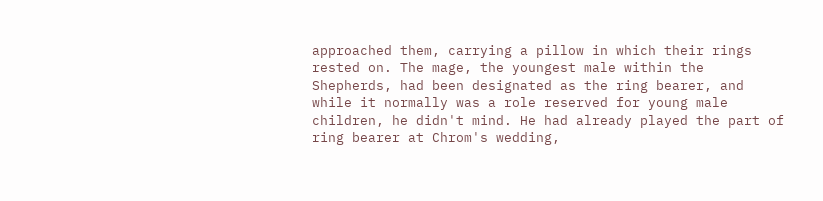approached them, carrying a pillow in which their rings rested on. The mage, the youngest male within the Shepherds, had been designated as the ring bearer, and while it normally was a role reserved for young male children, he didn't mind. He had already played the part of ring bearer at Chrom's wedding,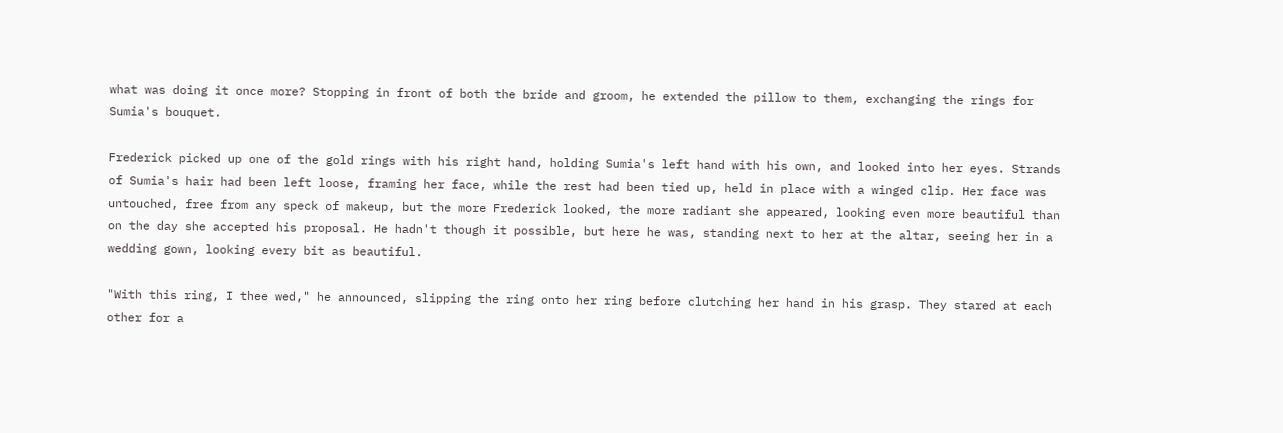what was doing it once more? Stopping in front of both the bride and groom, he extended the pillow to them, exchanging the rings for Sumia's bouquet.

Frederick picked up one of the gold rings with his right hand, holding Sumia's left hand with his own, and looked into her eyes. Strands of Sumia's hair had been left loose, framing her face, while the rest had been tied up, held in place with a winged clip. Her face was untouched, free from any speck of makeup, but the more Frederick looked, the more radiant she appeared, looking even more beautiful than on the day she accepted his proposal. He hadn't though it possible, but here he was, standing next to her at the altar, seeing her in a wedding gown, looking every bit as beautiful.

"With this ring, I thee wed," he announced, slipping the ring onto her ring before clutching her hand in his grasp. They stared at each other for a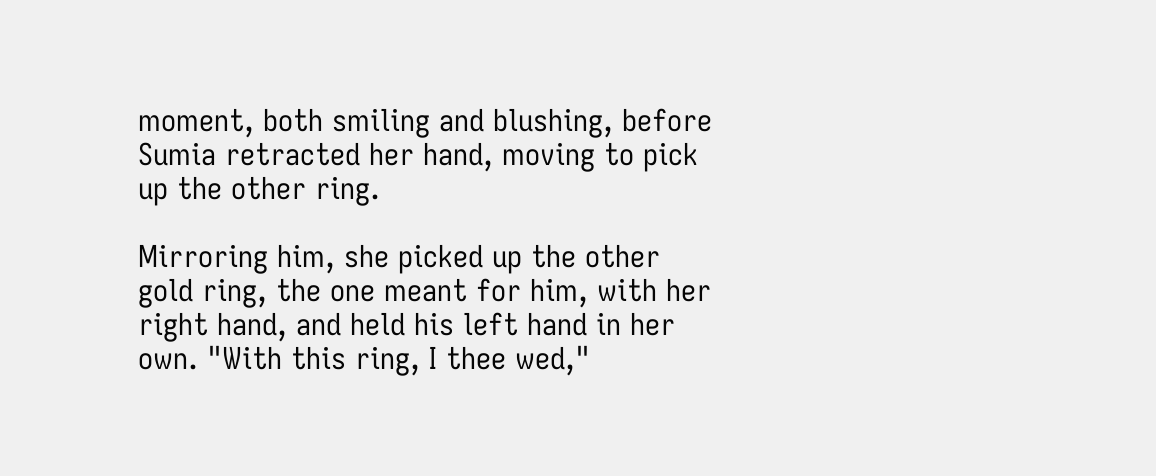moment, both smiling and blushing, before Sumia retracted her hand, moving to pick up the other ring.

Mirroring him, she picked up the other gold ring, the one meant for him, with her right hand, and held his left hand in her own. "With this ring, I thee wed,"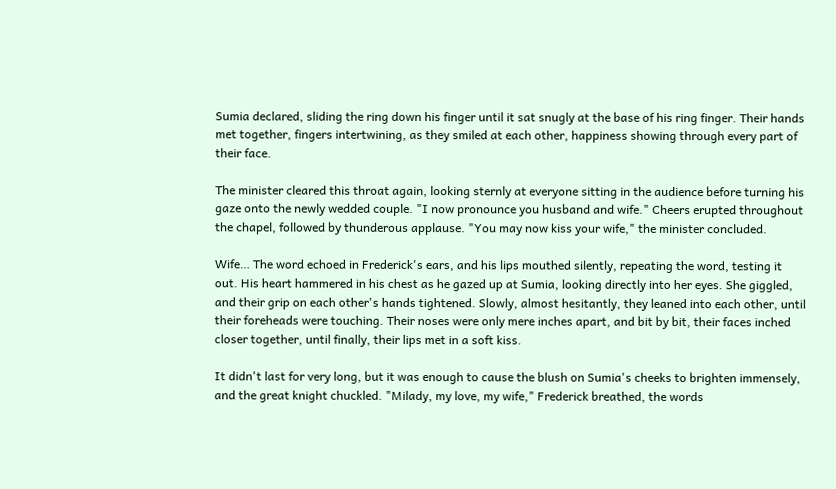Sumia declared, sliding the ring down his finger until it sat snugly at the base of his ring finger. Their hands met together, fingers intertwining, as they smiled at each other, happiness showing through every part of their face.

The minister cleared this throat again, looking sternly at everyone sitting in the audience before turning his gaze onto the newly wedded couple. "I now pronounce you husband and wife." Cheers erupted throughout the chapel, followed by thunderous applause. "You may now kiss your wife," the minister concluded.

Wife… The word echoed in Frederick's ears, and his lips mouthed silently, repeating the word, testing it out. His heart hammered in his chest as he gazed up at Sumia, looking directly into her eyes. She giggled, and their grip on each other's hands tightened. Slowly, almost hesitantly, they leaned into each other, until their foreheads were touching. Their noses were only mere inches apart, and bit by bit, their faces inched closer together, until finally, their lips met in a soft kiss.

It didn't last for very long, but it was enough to cause the blush on Sumia's cheeks to brighten immensely, and the great knight chuckled. "Milady, my love, my wife," Frederick breathed, the words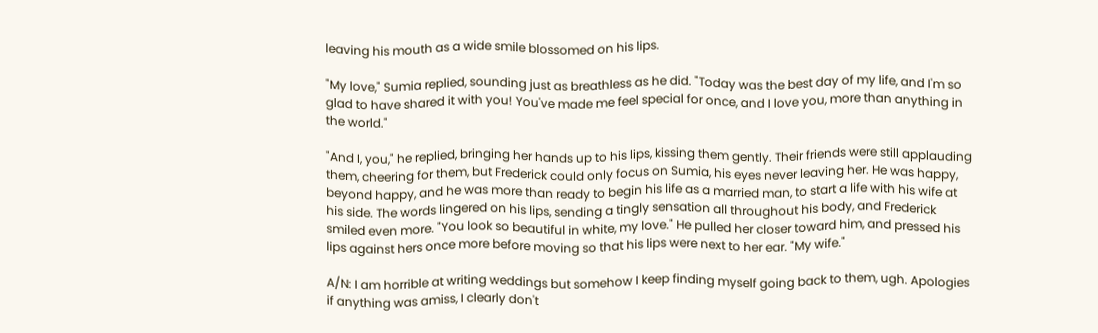leaving his mouth as a wide smile blossomed on his lips.

"My love," Sumia replied, sounding just as breathless as he did. "Today was the best day of my life, and I'm so glad to have shared it with you! You've made me feel special for once, and I love you, more than anything in the world."

"And I, you," he replied, bringing her hands up to his lips, kissing them gently. Their friends were still applauding them, cheering for them, but Frederick could only focus on Sumia, his eyes never leaving her. He was happy, beyond happy, and he was more than ready to begin his life as a married man, to start a life with his wife at his side. The words lingered on his lips, sending a tingly sensation all throughout his body, and Frederick smiled even more. "You look so beautiful in white, my love." He pulled her closer toward him, and pressed his lips against hers once more before moving so that his lips were next to her ear. "My wife."

A/N: I am horrible at writing weddings but somehow I keep finding myself going back to them, ugh. Apologies if anything was amiss, I clearly don't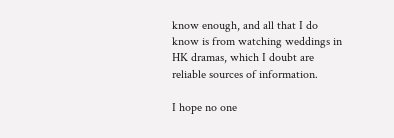know enough, and all that I do know is from watching weddings in HK dramas, which I doubt are reliable sources of information.

I hope no one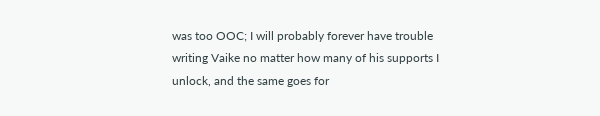was too OOC; I will probably forever have trouble writing Vaike no matter how many of his supports I unlock, and the same goes for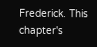Frederick. This chapter's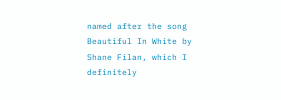named after the song Beautiful In White by Shane Filan, which I definitely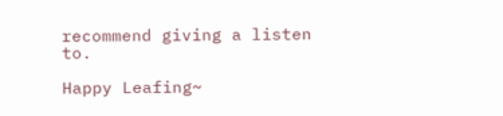recommend giving a listen to.

Happy Leafing~